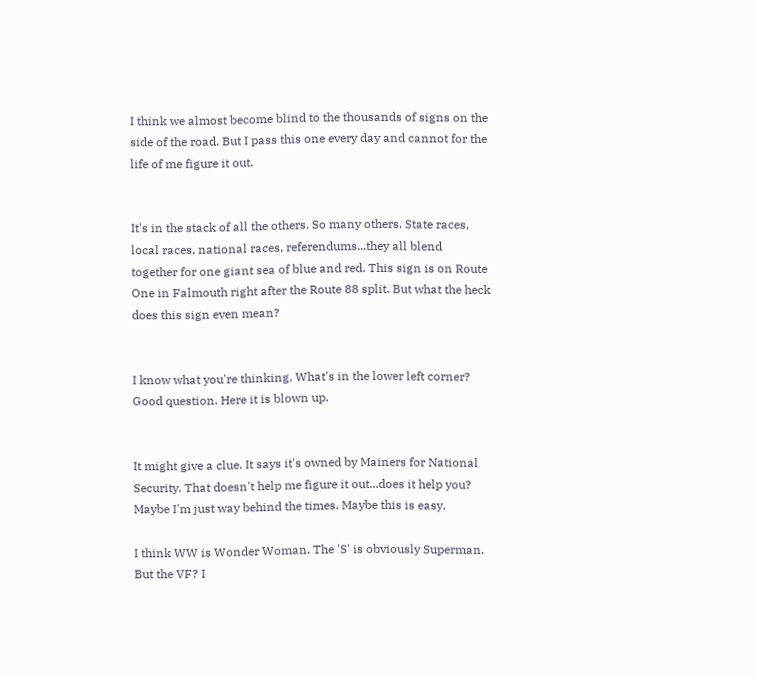I think we almost become blind to the thousands of signs on the side of the road. But I pass this one every day and cannot for the life of me figure it out.


It's in the stack of all the others. So many others. State races, local races, national races, referendums...they all blend together for one giant sea of blue and red. This sign is on Route One in Falmouth right after the Route 88 split. But what the heck does this sign even mean?


I know what you're thinking. What's in the lower left corner? Good question. Here it is blown up.


It might give a clue. It says it's owned by Mainers for National Security. That doesn't help me figure it out...does it help you? Maybe I'm just way behind the times. Maybe this is easy.

I think WW is Wonder Woman. The 'S' is obviously Superman. But the VF? I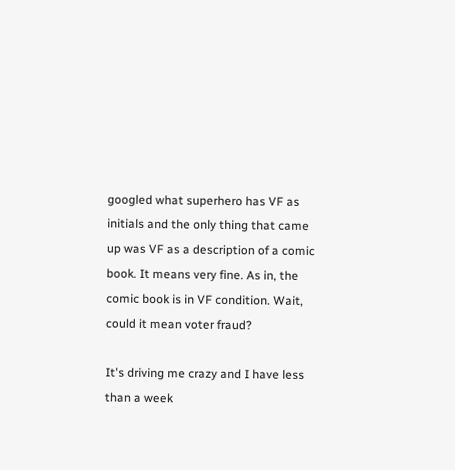googled what superhero has VF as initials and the only thing that came up was VF as a description of a comic book. It means very fine. As in, the comic book is in VF condition. Wait, could it mean voter fraud?

It's driving me crazy and I have less than a week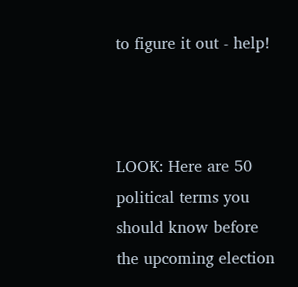to figure it out - help!



LOOK: Here are 50 political terms you should know before the upcoming election